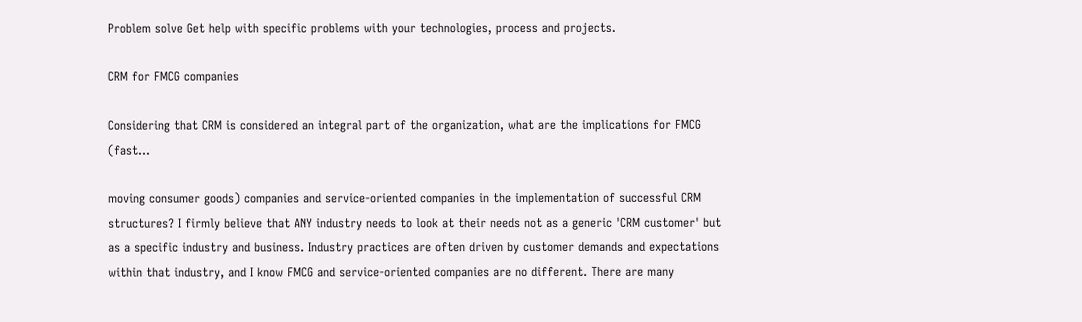Problem solve Get help with specific problems with your technologies, process and projects.

CRM for FMCG companies

Considering that CRM is considered an integral part of the organization, what are the implications for FMCG (fast...

moving consumer goods) companies and service-oriented companies in the implementation of successful CRM structures? I firmly believe that ANY industry needs to look at their needs not as a generic 'CRM customer' but as a specific industry and business. Industry practices are often driven by customer demands and expectations within that industry, and I know FMCG and service-oriented companies are no different. There are many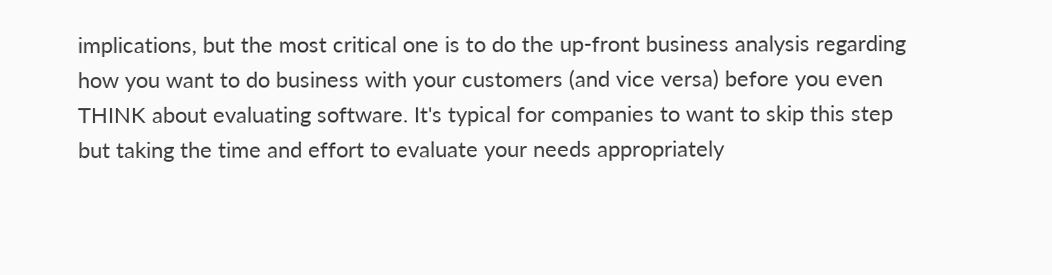implications, but the most critical one is to do the up-front business analysis regarding how you want to do business with your customers (and vice versa) before you even THINK about evaluating software. It's typical for companies to want to skip this step but taking the time and effort to evaluate your needs appropriately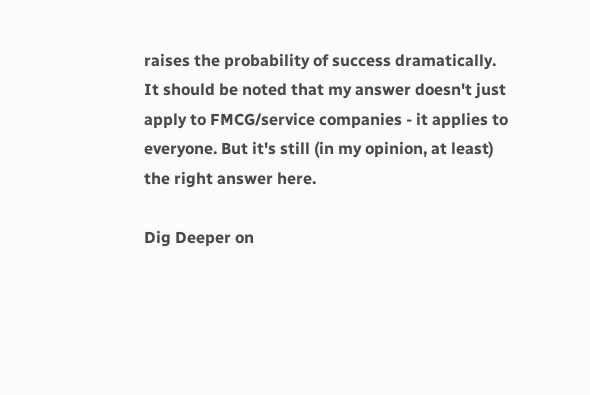raises the probability of success dramatically. It should be noted that my answer doesn't just apply to FMCG/service companies - it applies to everyone. But it's still (in my opinion, at least) the right answer here.

Dig Deeper on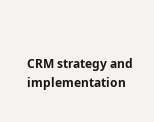CRM strategy and implementation